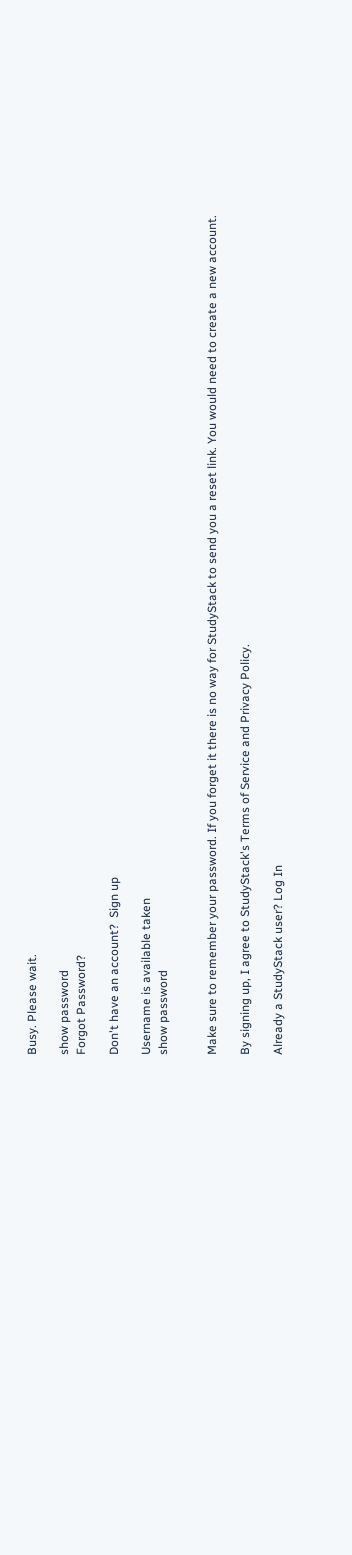Busy. Please wait.

show password
Forgot Password?

Don't have an account?  Sign up

Username is available taken
show password


Make sure to remember your password. If you forget it there is no way for StudyStack to send you a reset link. You would need to create a new account.

By signing up, I agree to StudyStack's Terms of Service and Privacy Policy.

Already a StudyStack user? Log In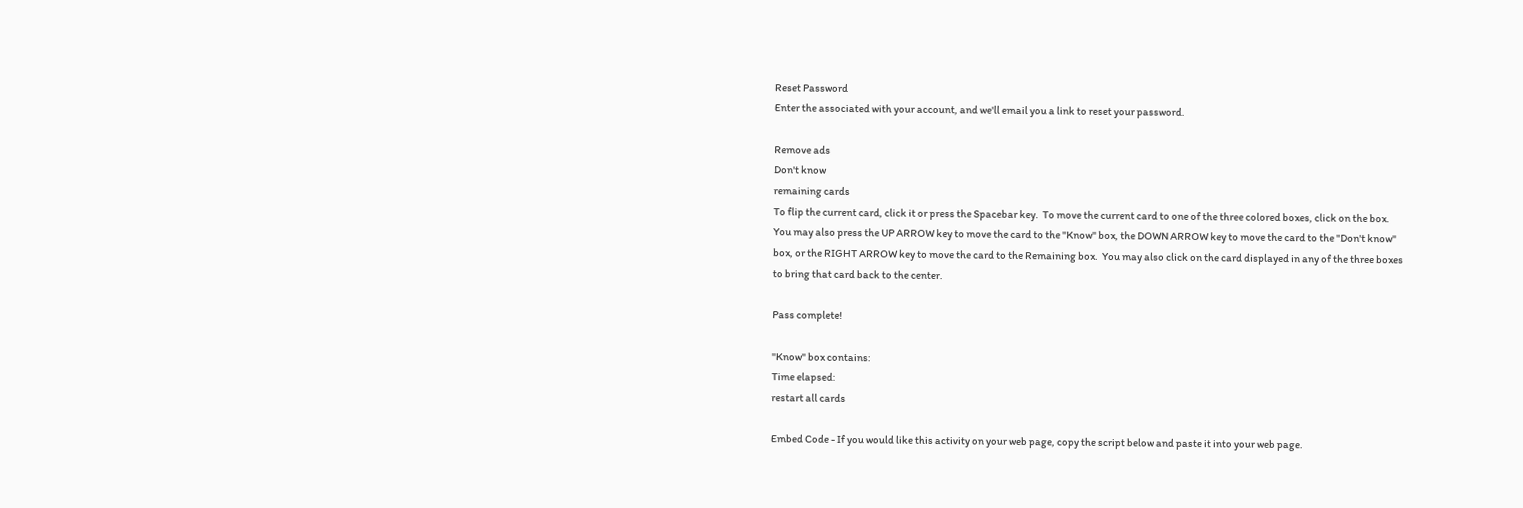Reset Password
Enter the associated with your account, and we'll email you a link to reset your password.

Remove ads
Don't know
remaining cards
To flip the current card, click it or press the Spacebar key.  To move the current card to one of the three colored boxes, click on the box.  You may also press the UP ARROW key to move the card to the "Know" box, the DOWN ARROW key to move the card to the "Don't know" box, or the RIGHT ARROW key to move the card to the Remaining box.  You may also click on the card displayed in any of the three boxes to bring that card back to the center.

Pass complete!

"Know" box contains:
Time elapsed:
restart all cards

Embed Code - If you would like this activity on your web page, copy the script below and paste it into your web page.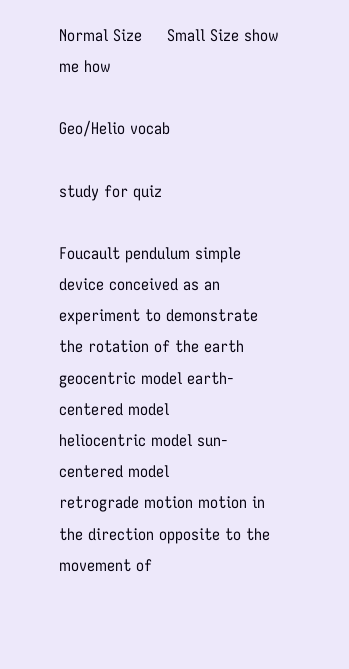Normal Size     Small Size show me how

Geo/Helio vocab

study for quiz

Foucault pendulum simple device conceived as an experiment to demonstrate the rotation of the earth
geocentric model earth-centered model
heliocentric model sun-centered model
retrograde motion motion in the direction opposite to the movement of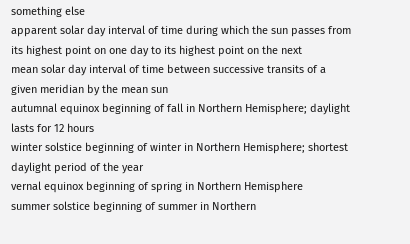something else
apparent solar day interval of time during which the sun passes from its highest point on one day to its highest point on the next
mean solar day interval of time between successive transits of a given meridian by the mean sun
autumnal equinox beginning of fall in Northern Hemisphere; daylight lasts for 12 hours
winter solstice beginning of winter in Northern Hemisphere; shortest daylight period of the year
vernal equinox beginning of spring in Northern Hemisphere
summer solstice beginning of summer in Northern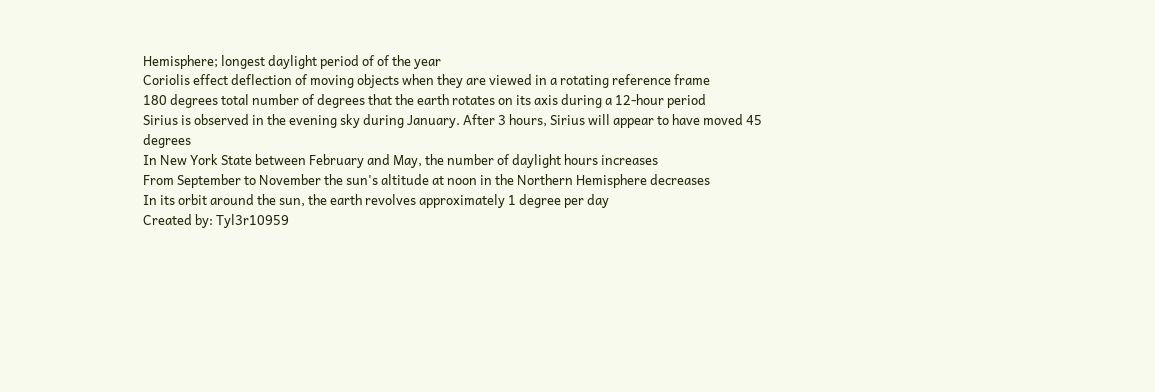Hemisphere; longest daylight period of of the year
Coriolis effect deflection of moving objects when they are viewed in a rotating reference frame
180 degrees total number of degrees that the earth rotates on its axis during a 12-hour period
Sirius is observed in the evening sky during January. After 3 hours, Sirius will appear to have moved 45 degrees
In New York State between February and May, the number of daylight hours increases
From September to November the sun's altitude at noon in the Northern Hemisphere decreases
In its orbit around the sun, the earth revolves approximately 1 degree per day
Created by: Tyl3r10959